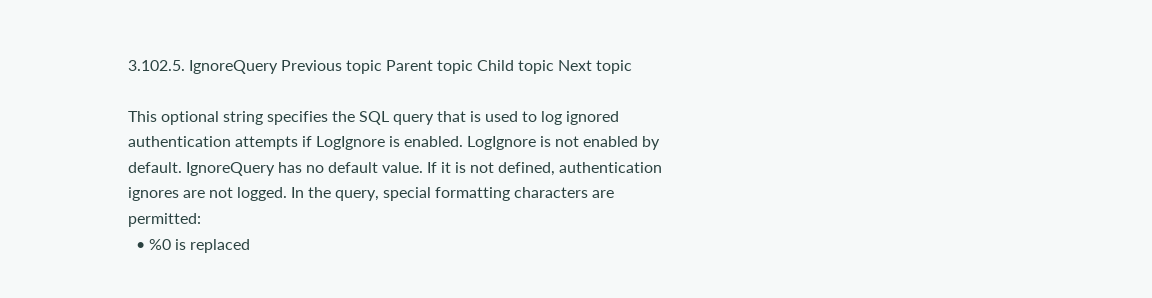3.102.5. IgnoreQuery Previous topic Parent topic Child topic Next topic

This optional string specifies the SQL query that is used to log ignored authentication attempts if LogIgnore is enabled. LogIgnore is not enabled by default. IgnoreQuery has no default value. If it is not defined, authentication ignores are not logged. In the query, special formatting characters are permitted:
  • %0 is replaced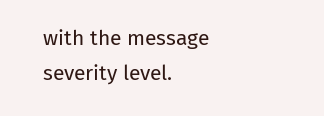with the message severity level.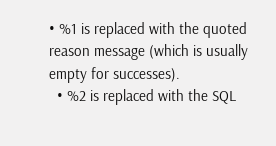• %1 is replaced with the quoted reason message (which is usually empty for successes).
  • %2 is replaced with the SQL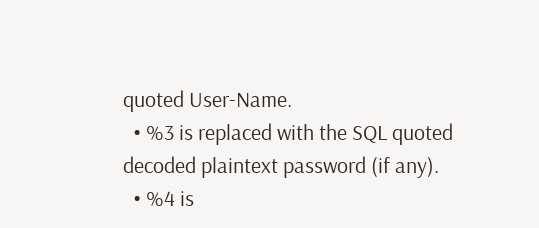quoted User-Name.
  • %3 is replaced with the SQL quoted decoded plaintext password (if any).
  • %4 is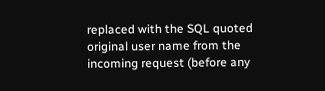replaced with the SQL quoted original user name from the incoming request (before any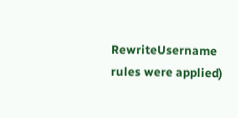RewriteUsername rules were applied)